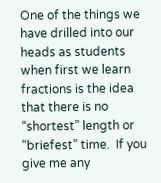One of the things we have drilled into our heads as students when first we learn fractions is the idea that there is no “shortest” length or “briefest” time.  If you give me any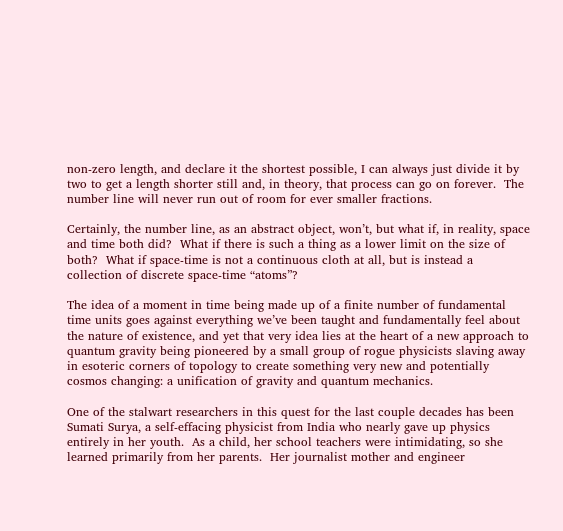non-zero length, and declare it the shortest possible, I can always just divide it by two to get a length shorter still and, in theory, that process can go on forever.  The number line will never run out of room for ever smaller fractions.

Certainly, the number line, as an abstract object, won’t, but what if, in reality, space and time both did?  What if there is such a thing as a lower limit on the size of both?  What if space-time is not a continuous cloth at all, but is instead a collection of discrete space-time “atoms”?

The idea of a moment in time being made up of a finite number of fundamental time units goes against everything we’ve been taught and fundamentally feel about the nature of existence, and yet that very idea lies at the heart of a new approach to quantum gravity being pioneered by a small group of rogue physicists slaving away in esoteric corners of topology to create something very new and potentially cosmos changing: a unification of gravity and quantum mechanics.

One of the stalwart researchers in this quest for the last couple decades has been Sumati Surya, a self-effacing physicist from India who nearly gave up physics entirely in her youth.  As a child, her school teachers were intimidating, so she learned primarily from her parents.  Her journalist mother and engineer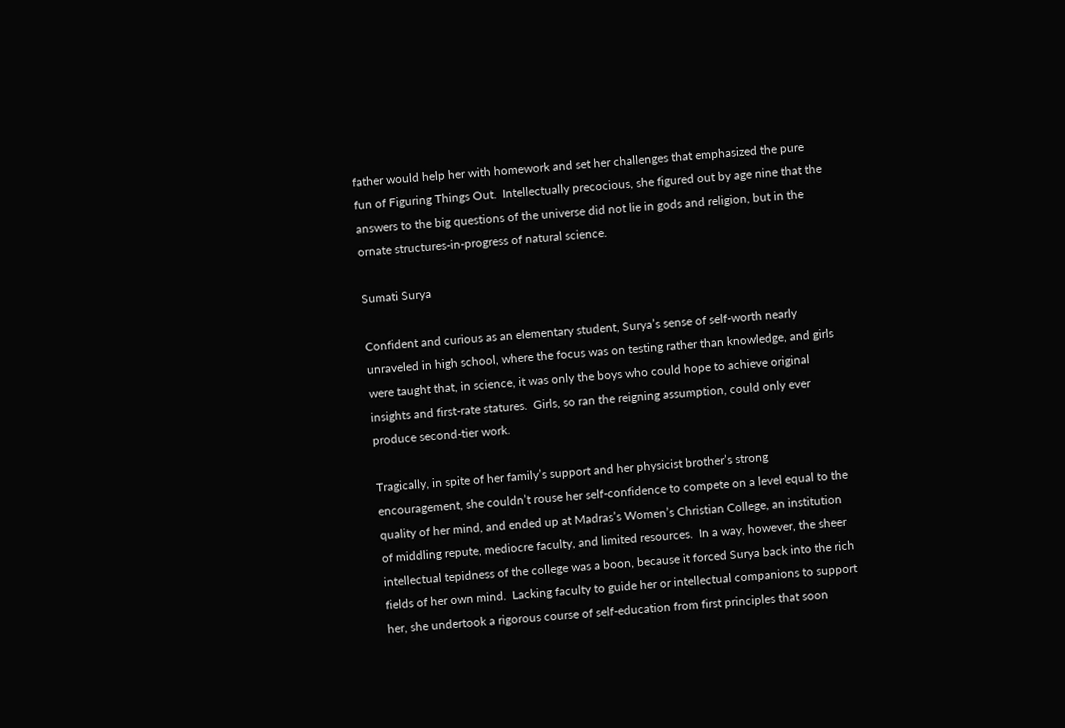father would help her with homework and set her challenges that emphasized the pure fun of Figuring Things Out.  Intellectually precocious, she figured out by age nine that the answers to the big questions of the universe did not lie in gods and religion, but in the ornate structures-in-progress of natural science.

Sumati Surya

Confident and curious as an elementary student, Surya’s sense of self-worth nearly unraveled in high school, where the focus was on testing rather than knowledge, and girls were taught that, in science, it was only the boys who could hope to achieve original insights and first-rate statures.  Girls, so ran the reigning assumption, could only ever produce second-tier work.

Tragically, in spite of her family’s support and her physicist brother’s strong encouragement, she couldn’t rouse her self-confidence to compete on a level equal to the quality of her mind, and ended up at Madras’s Women’s Christian College, an institution of middling repute, mediocre faculty, and limited resources.  In a way, however, the sheer intellectual tepidness of the college was a boon, because it forced Surya back into the rich fields of her own mind.  Lacking faculty to guide her or intellectual companions to support her, she undertook a rigorous course of self-education from first principles that soon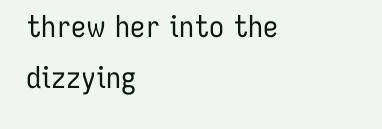threw her into the dizzying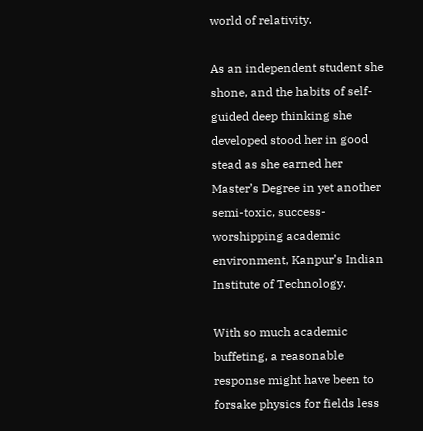world of relativity.

As an independent student she shone, and the habits of self-guided deep thinking she developed stood her in good stead as she earned her Master’s Degree in yet another semi-toxic, success-worshipping academic environment, Kanpur’s Indian Institute of Technology.

With so much academic buffeting, a reasonable response might have been to forsake physics for fields less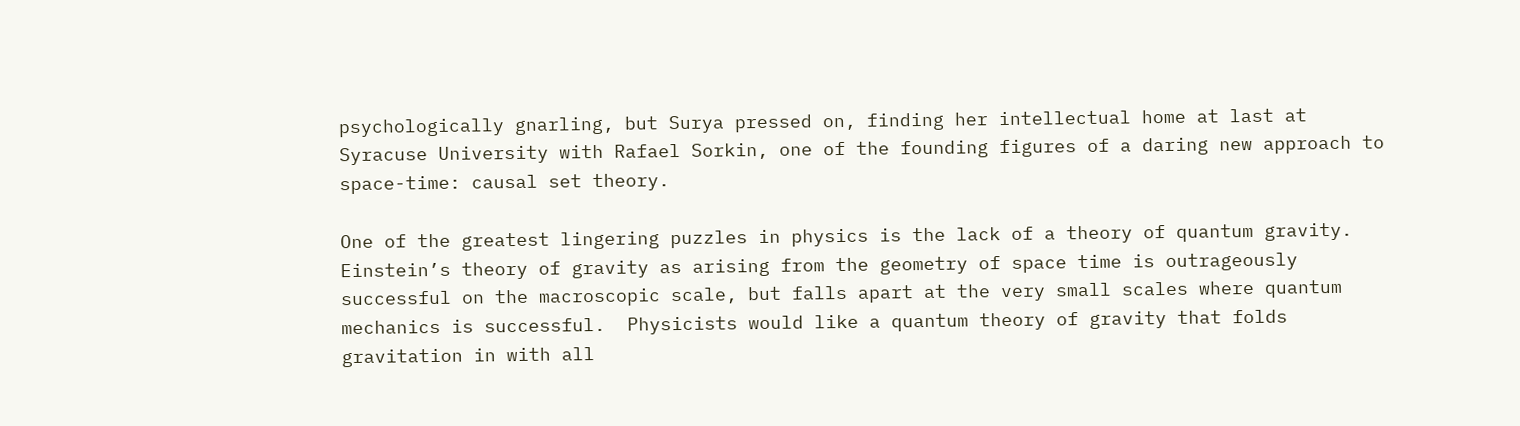psychologically gnarling, but Surya pressed on, finding her intellectual home at last at Syracuse University with Rafael Sorkin, one of the founding figures of a daring new approach to space-time: causal set theory.

One of the greatest lingering puzzles in physics is the lack of a theory of quantum gravity.  Einstein’s theory of gravity as arising from the geometry of space time is outrageously successful on the macroscopic scale, but falls apart at the very small scales where quantum mechanics is successful.  Physicists would like a quantum theory of gravity that folds gravitation in with all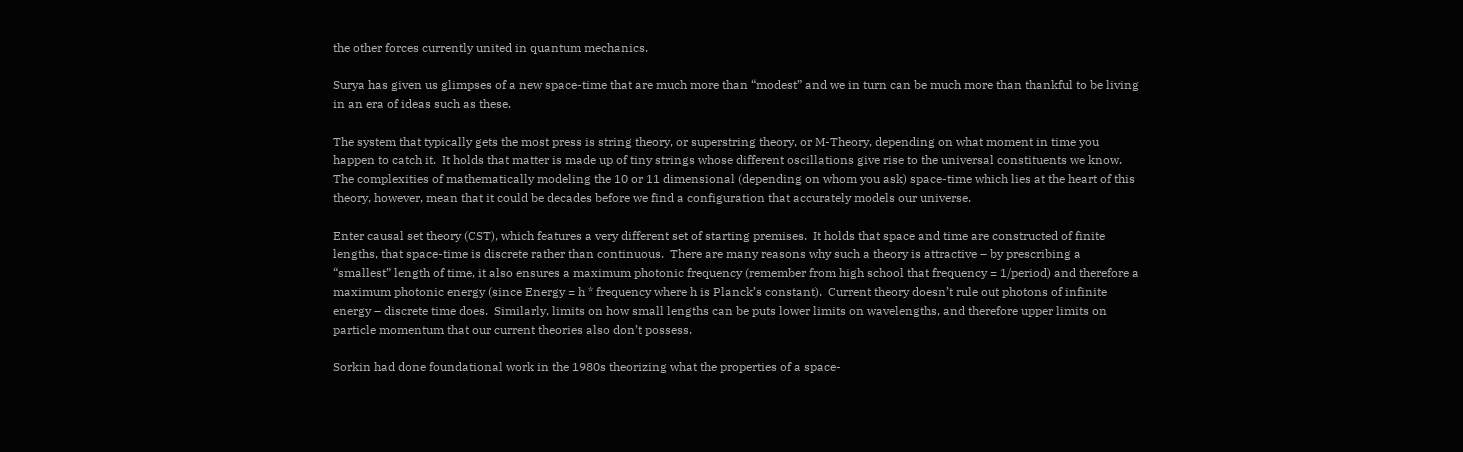the other forces currently united in quantum mechanics.

Surya has given us glimpses of a new space-time that are much more than “modest” and we in turn can be much more than thankful to be living in an era of ideas such as these.

The system that typically gets the most press is string theory, or superstring theory, or M-Theory, depending on what moment in time you happen to catch it.  It holds that matter is made up of tiny strings whose different oscillations give rise to the universal constituents we know.  The complexities of mathematically modeling the 10 or 11 dimensional (depending on whom you ask) space-time which lies at the heart of this theory, however, mean that it could be decades before we find a configuration that accurately models our universe.

Enter causal set theory (CST), which features a very different set of starting premises.  It holds that space and time are constructed of finite lengths, that space-time is discrete rather than continuous.  There are many reasons why such a theory is attractive – by prescribing a “smallest” length of time, it also ensures a maximum photonic frequency (remember from high school that frequency = 1/period) and therefore a maximum photonic energy (since Energy = h * frequency where h is Planck’s constant).  Current theory doesn’t rule out photons of infinite energy – discrete time does.  Similarly, limits on how small lengths can be puts lower limits on wavelengths, and therefore upper limits on particle momentum that our current theories also don’t possess.

Sorkin had done foundational work in the 1980s theorizing what the properties of a space-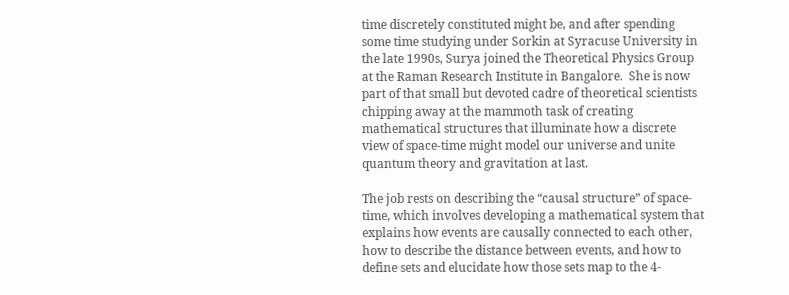time discretely constituted might be, and after spending some time studying under Sorkin at Syracuse University in the late 1990s, Surya joined the Theoretical Physics Group at the Raman Research Institute in Bangalore.  She is now part of that small but devoted cadre of theoretical scientists chipping away at the mammoth task of creating mathematical structures that illuminate how a discrete view of space-time might model our universe and unite quantum theory and gravitation at last.

The job rests on describing the “causal structure” of space-time, which involves developing a mathematical system that explains how events are causally connected to each other, how to describe the distance between events, and how to define sets and elucidate how those sets map to the 4-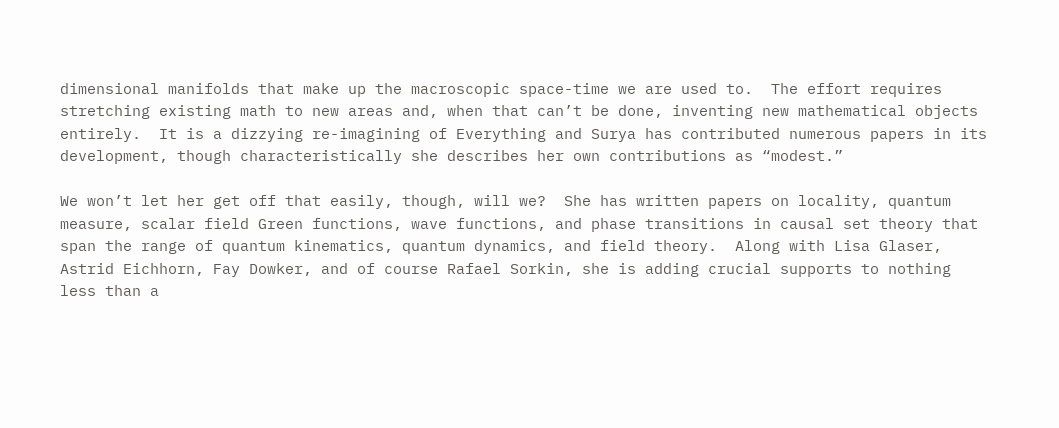dimensional manifolds that make up the macroscopic space-time we are used to.  The effort requires stretching existing math to new areas and, when that can’t be done, inventing new mathematical objects entirely.  It is a dizzying re-imagining of Everything and Surya has contributed numerous papers in its development, though characteristically she describes her own contributions as “modest.”

We won’t let her get off that easily, though, will we?  She has written papers on locality, quantum measure, scalar field Green functions, wave functions, and phase transitions in causal set theory that span the range of quantum kinematics, quantum dynamics, and field theory.  Along with Lisa Glaser, Astrid Eichhorn, Fay Dowker, and of course Rafael Sorkin, she is adding crucial supports to nothing less than a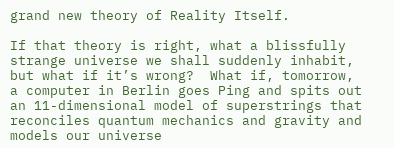grand new theory of Reality Itself.

If that theory is right, what a blissfully strange universe we shall suddenly inhabit, but what if it’s wrong?  What if, tomorrow, a computer in Berlin goes Ping and spits out an 11-dimensional model of superstrings that reconciles quantum mechanics and gravity and models our universe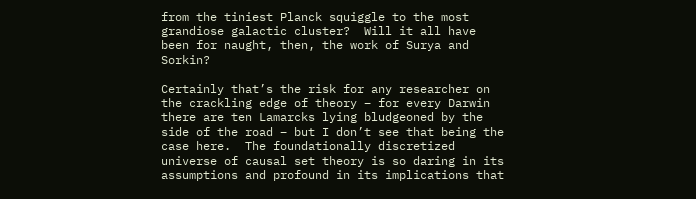from the tiniest Planck squiggle to the most grandiose galactic cluster?  Will it all have been for naught, then, the work of Surya and Sorkin?

Certainly that’s the risk for any researcher on the crackling edge of theory – for every Darwin there are ten Lamarcks lying bludgeoned by the side of the road – but I don’t see that being the case here.  The foundationally discretized universe of causal set theory is so daring in its assumptions and profound in its implications that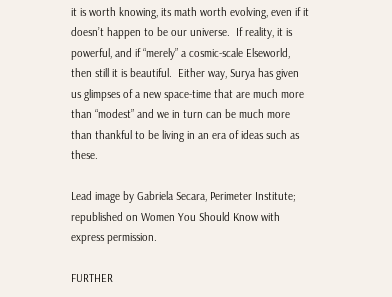it is worth knowing, its math worth evolving, even if it doesn’t happen to be our universe.  If reality, it is powerful, and if “merely” a cosmic-scale Elseworld, then still it is beautiful.  Either way, Surya has given us glimpses of a new space-time that are much more than “modest” and we in turn can be much more than thankful to be living in an era of ideas such as these.

Lead image by Gabriela Secara, Perimeter Institute; republished on Women You Should Know with express permission.

FURTHER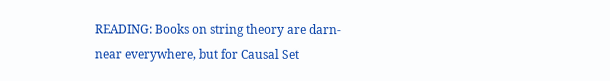READING: Books on string theory are darn-near everywhere, but for Causal Set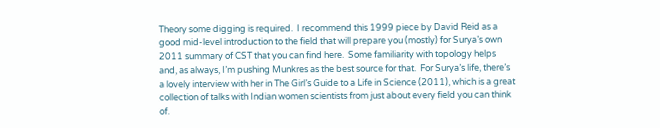Theory some digging is required.  I recommend this 1999 piece by David Reid as a good mid-level introduction to the field that will prepare you (mostly) for Surya’s own 2011 summary of CST that you can find here.  Some familiarity with topology helps and, as always, I’m pushing Munkres as the best source for that.  For Surya’s life, there’s a lovely interview with her in The Girl’s Guide to a Life in Science (2011), which is a great collection of talks with Indian women scientists from just about every field you can think of.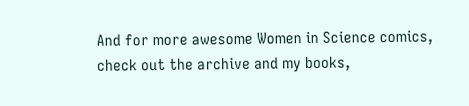And for more awesome Women in Science comics, check out the archive and my books,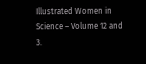Illustrated Women in Science – Volume 12 and 3.